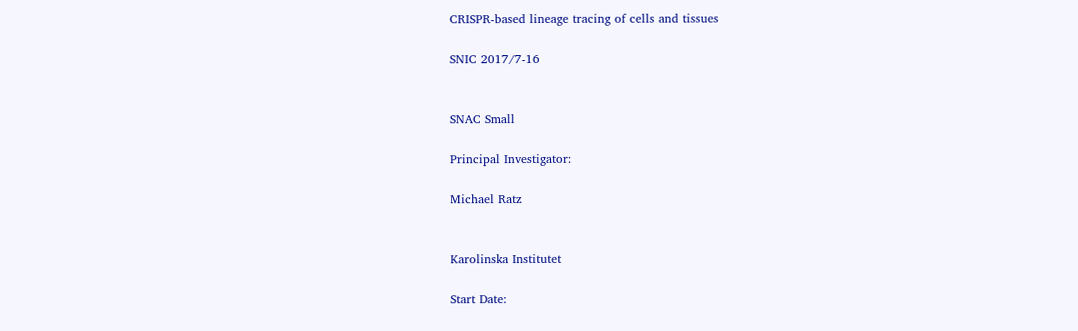CRISPR-based lineage tracing of cells and tissues

SNIC 2017/7-16


SNAC Small

Principal Investigator:

Michael Ratz


Karolinska Institutet

Start Date: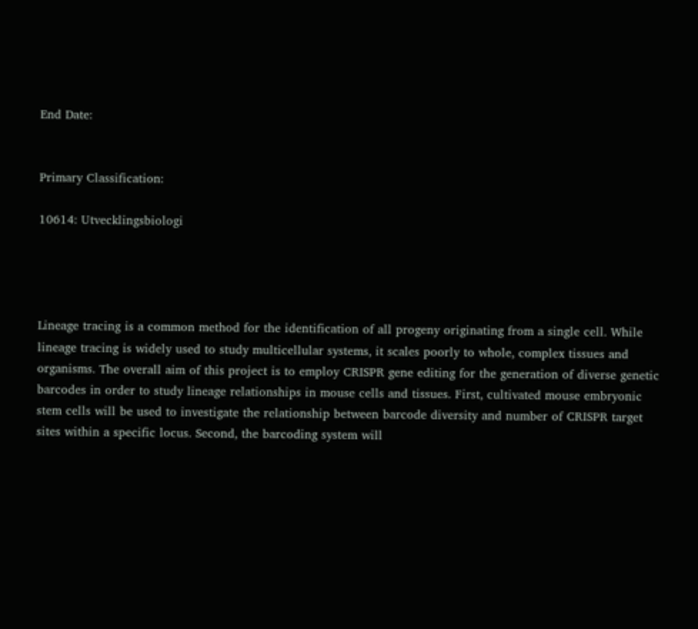End Date:


Primary Classification:

10614: Utvecklingsbiologi




Lineage tracing is a common method for the identification of all progeny originating from a single cell. While lineage tracing is widely used to study multicellular systems, it scales poorly to whole, complex tissues and organisms. The overall aim of this project is to employ CRISPR gene editing for the generation of diverse genetic barcodes in order to study lineage relationships in mouse cells and tissues. First, cultivated mouse embryonic stem cells will be used to investigate the relationship between barcode diversity and number of CRISPR target sites within a specific locus. Second, the barcoding system will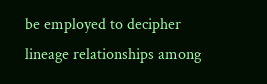be employed to decipher lineage relationships among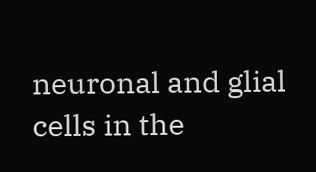neuronal and glial cells in the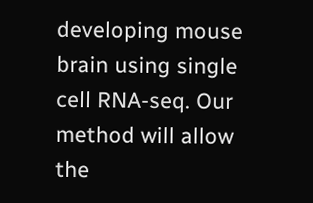developing mouse brain using single cell RNA-seq. Our method will allow the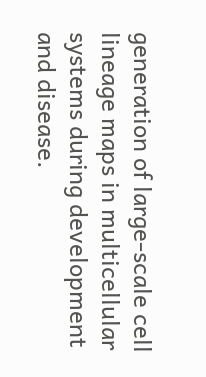generation of large-scale cell lineage maps in multicellular systems during development and disease.